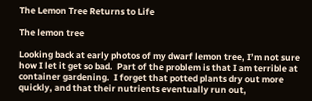The Lemon Tree Returns to Life

The lemon tree

Looking back at early photos of my dwarf lemon tree, I’m not sure how I let it get so bad.  Part of the problem is that I am terrible at container gardening.  I forget that potted plants dry out more quickly, and that their nutrients eventually run out,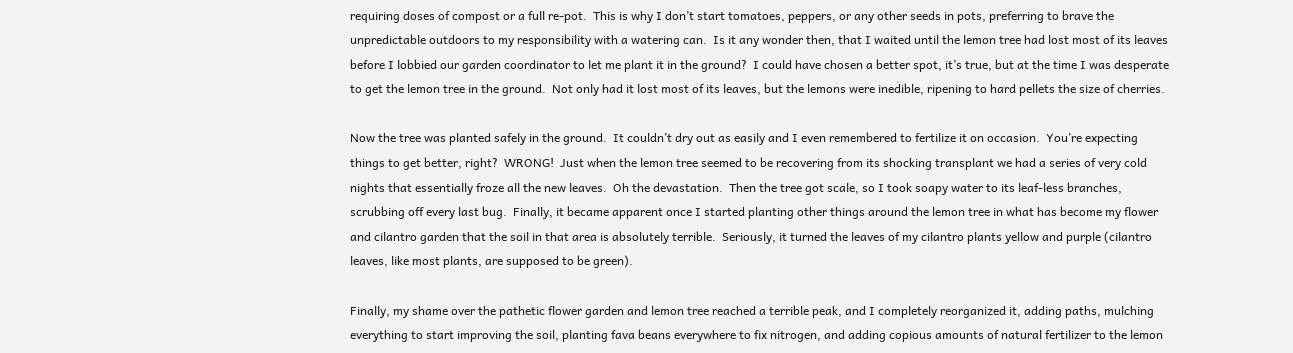requiring doses of compost or a full re-pot.  This is why I don’t start tomatoes, peppers, or any other seeds in pots, preferring to brave the unpredictable outdoors to my responsibility with a watering can.  Is it any wonder then, that I waited until the lemon tree had lost most of its leaves before I lobbied our garden coordinator to let me plant it in the ground?  I could have chosen a better spot, it’s true, but at the time I was desperate to get the lemon tree in the ground.  Not only had it lost most of its leaves, but the lemons were inedible, ripening to hard pellets the size of cherries.

Now the tree was planted safely in the ground.  It couldn’t dry out as easily and I even remembered to fertilize it on occasion.  You’re expecting things to get better, right?  WRONG!  Just when the lemon tree seemed to be recovering from its shocking transplant we had a series of very cold nights that essentially froze all the new leaves.  Oh the devastation.  Then the tree got scale, so I took soapy water to its leaf-less branches, scrubbing off every last bug.  Finally, it became apparent once I started planting other things around the lemon tree in what has become my flower and cilantro garden that the soil in that area is absolutely terrible.  Seriously, it turned the leaves of my cilantro plants yellow and purple (cilantro leaves, like most plants, are supposed to be green).

Finally, my shame over the pathetic flower garden and lemon tree reached a terrible peak, and I completely reorganized it, adding paths, mulching everything to start improving the soil, planting fava beans everywhere to fix nitrogen, and adding copious amounts of natural fertilizer to the lemon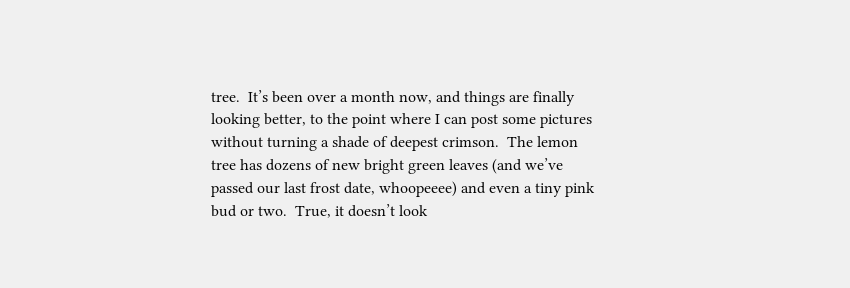tree.  It’s been over a month now, and things are finally looking better, to the point where I can post some pictures without turning a shade of deepest crimson.  The lemon tree has dozens of new bright green leaves (and we’ve passed our last frost date, whoopeeee) and even a tiny pink bud or two.  True, it doesn’t look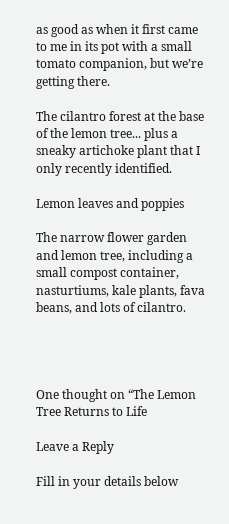as good as when it first came to me in its pot with a small tomato companion, but we’re getting there.

The cilantro forest at the base of the lemon tree... plus a sneaky artichoke plant that I only recently identified.

Lemon leaves and poppies

The narrow flower garden and lemon tree, including a small compost container, nasturtiums, kale plants, fava beans, and lots of cilantro.




One thought on “The Lemon Tree Returns to Life

Leave a Reply

Fill in your details below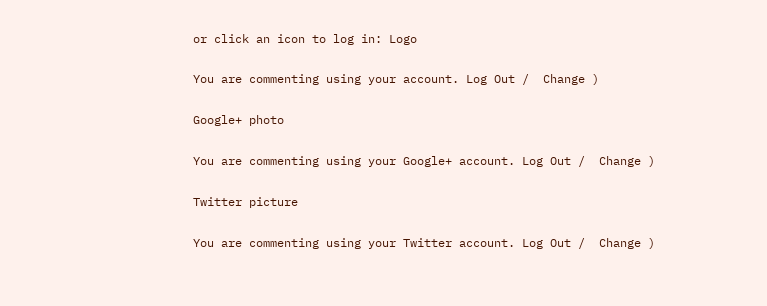or click an icon to log in: Logo

You are commenting using your account. Log Out /  Change )

Google+ photo

You are commenting using your Google+ account. Log Out /  Change )

Twitter picture

You are commenting using your Twitter account. Log Out /  Change )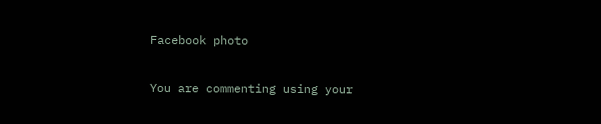Facebook photo

You are commenting using your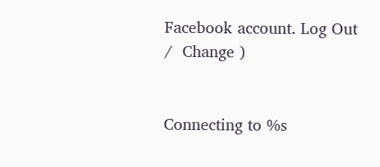Facebook account. Log Out /  Change )


Connecting to %s